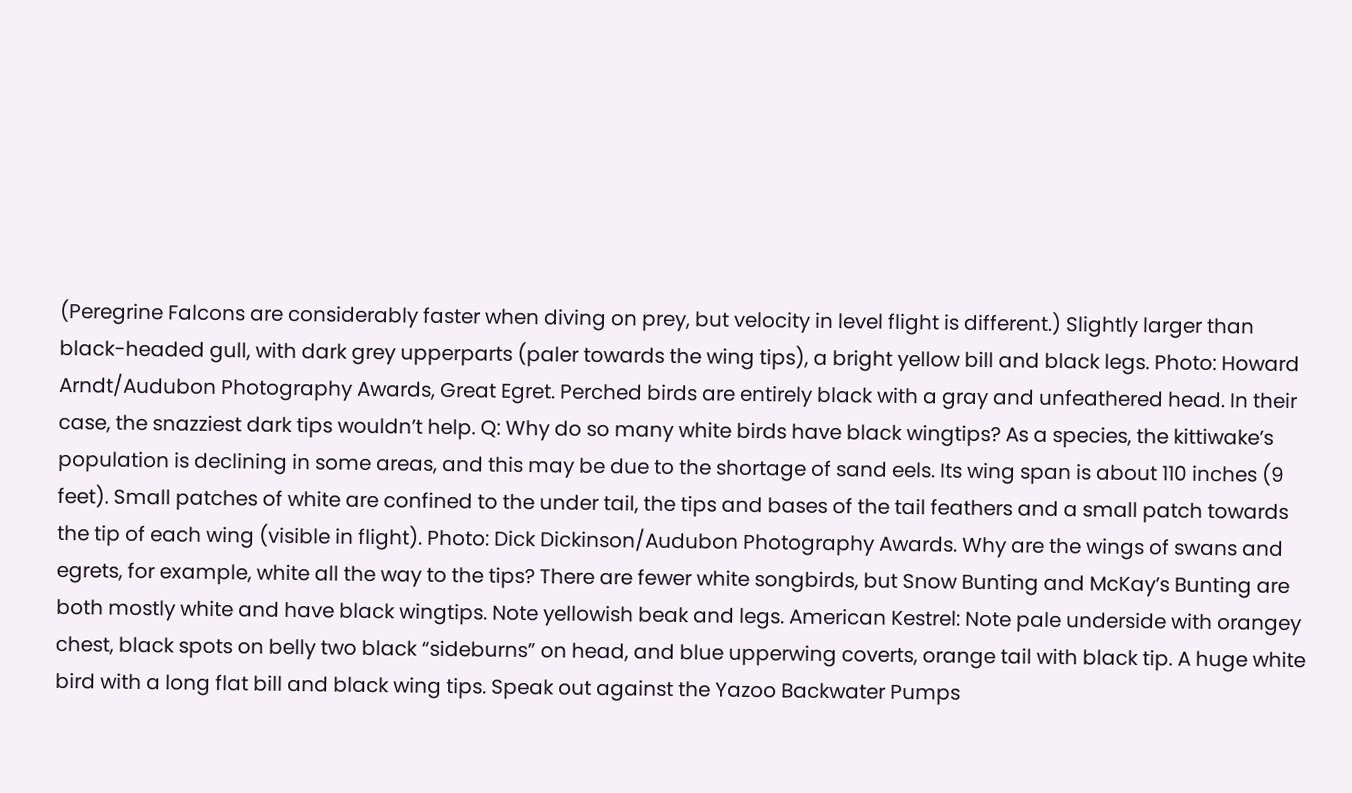(Peregrine Falcons are considerably faster when diving on prey, but velocity in level flight is different.) Slightly larger than black-headed gull, with dark grey upperparts (paler towards the wing tips), a bright yellow bill and black legs. Photo: Howard Arndt/Audubon Photography Awards, Great Egret. Perched birds are entirely black with a gray and unfeathered head. In their case, the snazziest dark tips wouldn’t help. Q: Why do so many white birds have black wingtips? As a species, the kittiwake’s population is declining in some areas, and this may be due to the shortage of sand eels. Its wing span is about 110 inches (9 feet). Small patches of white are confined to the under tail, the tips and bases of the tail feathers and a small patch towards the tip of each wing (visible in flight). Photo: Dick Dickinson/Audubon Photography Awards. Why are the wings of swans and egrets, for example, white all the way to the tips? There are fewer white songbirds, but Snow Bunting and McKay’s Bunting are both mostly white and have black wingtips. Note yellowish beak and legs. American Kestrel: Note pale underside with orangey chest, black spots on belly two black “sideburns” on head, and blue upperwing coverts, orange tail with black tip. A huge white bird with a long flat bill and black wing tips. Speak out against the Yazoo Backwater Pumps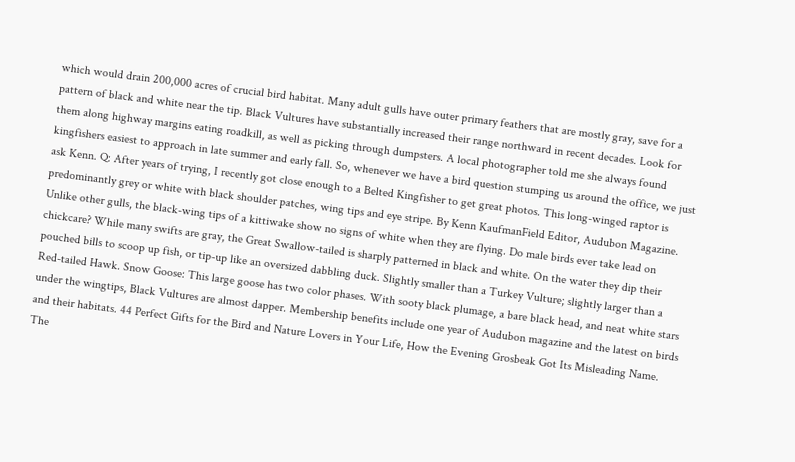which would drain 200,000 acres of crucial bird habitat. Many adult gulls have outer primary feathers that are mostly gray, save for a pattern of black and white near the tip. Black Vultures have substantially increased their range northward in recent decades. Look for them along highway margins eating roadkill, as well as picking through dumpsters. A local photographer told me she always found kingfishers easiest to approach in late summer and early fall. So, whenever we have a bird question stumping us around the office, we just ask Kenn. Q: After years of trying, I recently got close enough to a Belted Kingfisher to get great photos. This long-winged raptor is predominantly grey or white with black shoulder patches, wing tips and eye stripe. By Kenn KaufmanField Editor, Audubon Magazine. Unlike other gulls, the black-wing tips of a kittiwake show no signs of white when they are flying. Do male birds ever take lead on chickcare? While many swifts are gray, the Great Swallow-tailed is sharply patterned in black and white. On the water they dip their pouched bills to scoop up fish, or tip-up like an oversized dabbling duck. Slightly smaller than a Turkey Vulture; slightly larger than a Red-tailed Hawk. Snow Goose: This large goose has two color phases. With sooty black plumage, a bare black head, and neat white stars under the wingtips, Black Vultures are almost dapper. Membership benefits include one year of Audubon magazine and the latest on birds and their habitats. 44 Perfect Gifts for the Bird and Nature Lovers in Your Life, How the Evening Grosbeak Got Its Misleading Name. The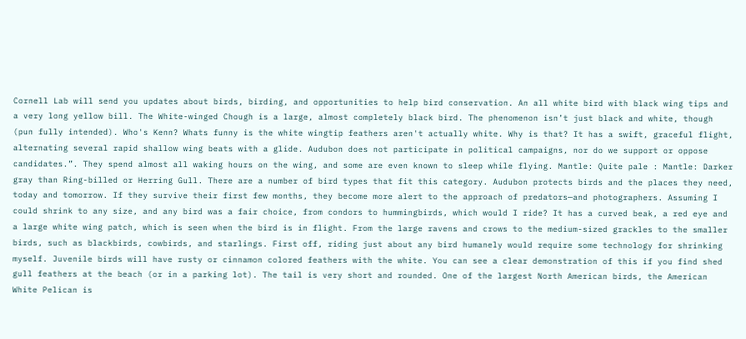Cornell Lab will send you updates about birds, birding, and opportunities to help bird conservation. An all white bird with black wing tips and a very long yellow bill. The White-winged Chough is a large, almost completely black bird. The phenomenon isn’t just black and white, though (pun fully intended). Who's Kenn? Whats funny is the white wingtip feathers aren't actually white. Why is that? It has a swift, graceful flight, alternating several rapid shallow wing beats with a glide. Audubon does not participate in political campaigns, nor do we support or oppose candidates.”. They spend almost all waking hours on the wing, and some are even known to sleep while flying. Mantle: Quite pale : Mantle: Darker gray than Ring-billed or Herring Gull. There are a number of bird types that fit this category. Audubon protects birds and the places they need, today and tomorrow. If they survive their first few months, they become more alert to the approach of predators—and photographers. Assuming I could shrink to any size, and any bird was a fair choice, from condors to hummingbirds, which would I ride? It has a curved beak, a red eye and a large white wing patch, which is seen when the bird is in flight. From the large ravens and crows to the medium-sized grackles to the smaller birds, such as blackbirds, cowbirds, and starlings. First off, riding just about any bird humanely would require some technology for shrinking myself. Juvenile birds will have rusty or cinnamon colored feathers with the white. You can see a clear demonstration of this if you find shed gull feathers at the beach (or in a parking lot). The tail is very short and rounded. One of the largest North American birds, the American White Pelican is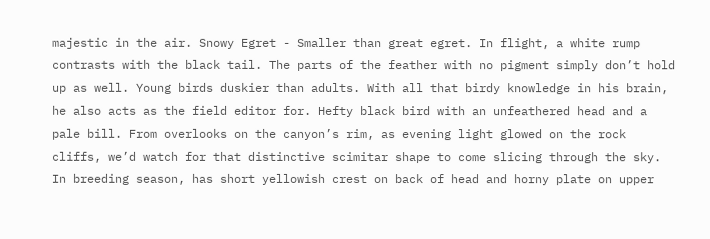majestic in the air. Snowy Egret - Smaller than great egret. In flight, a white rump contrasts with the black tail. The parts of the feather with no pigment simply don’t hold up as well. Young birds duskier than adults. With all that birdy knowledge in his brain, he also acts as the field editor for. Hefty black bird with an unfeathered head and a pale bill. From overlooks on the canyon’s rim, as evening light glowed on the rock cliffs, we’d watch for that distinctive scimitar shape to come slicing through the sky. In breeding season, has short yellowish crest on back of head and horny plate on upper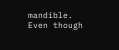mandible. Even though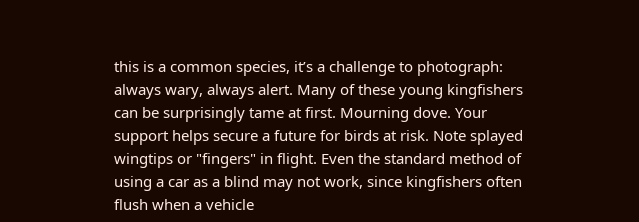this is a common species, it’s a challenge to photograph: always wary, always alert. Many of these young kingfishers can be surprisingly tame at first. Mourning dove. Your support helps secure a future for birds at risk. Note splayed wingtips or "fingers" in flight. Even the standard method of using a car as a blind may not work, since kingfishers often flush when a vehicle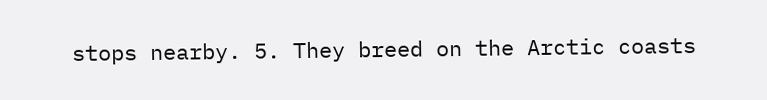stops nearby. 5. They breed on the Arctic coasts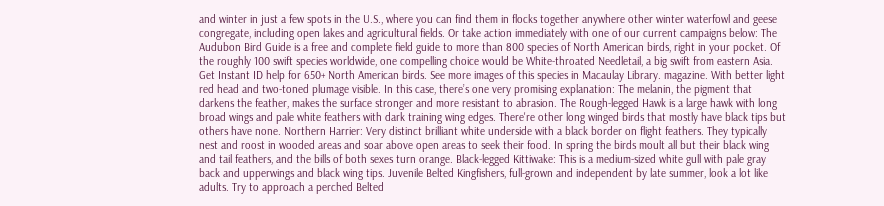and winter in just a few spots in the U.S., where you can find them in flocks together anywhere other winter waterfowl and geese congregate, including open lakes and agricultural fields. Or take action immediately with one of our current campaigns below: The Audubon Bird Guide is a free and complete field guide to more than 800 species of North American birds, right in your pocket. Of the roughly 100 swift species worldwide, one compelling choice would be White-throated Needletail, a big swift from eastern Asia. Get Instant ID help for 650+ North American birds. See more images of this species in Macaulay Library. magazine. With better light red head and two-toned plumage visible. In this case, there’s one very promising explanation: The melanin, the pigment that darkens the feather, makes the surface stronger and more resistant to abrasion. The Rough-legged Hawk is a large hawk with long broad wings and pale white feathers with dark training wing edges. There're other long winged birds that mostly have black tips but others have none. Northern Harrier: Very distinct brilliant white underside with a black border on flight feathers. They typically nest and roost in wooded areas and soar above open areas to seek their food. In spring the birds moult all but their black wing and tail feathers, and the bills of both sexes turn orange. Black-legged Kittiwake: This is a medium-sized white gull with pale gray back and upperwings and black wing tips. Juvenile Belted Kingfishers, full-grown and independent by late summer, look a lot like adults. Try to approach a perched Belted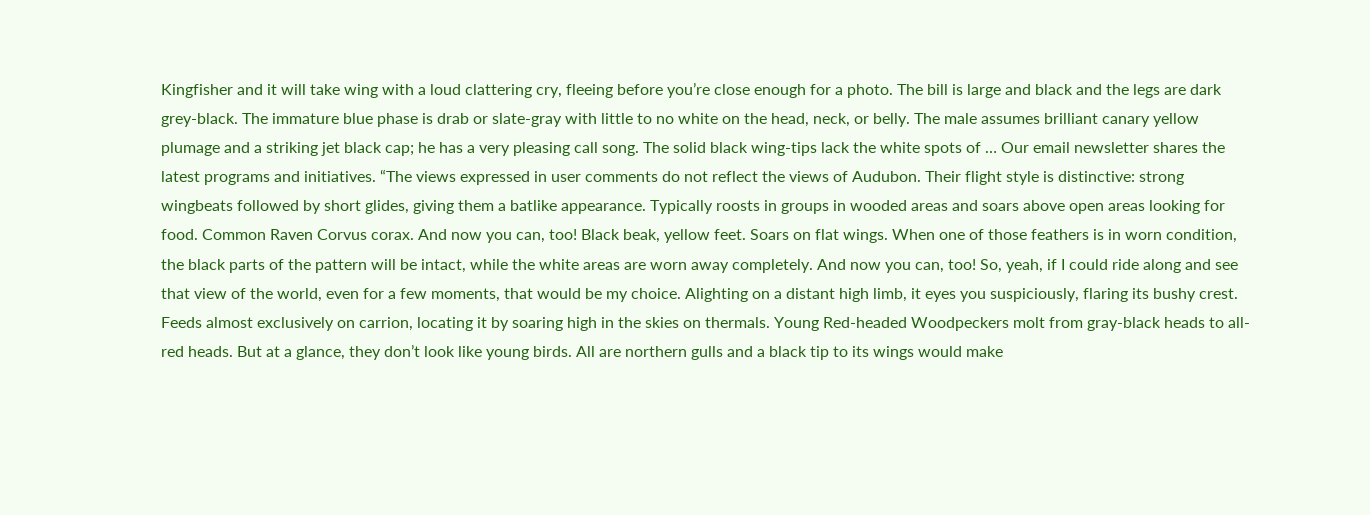Kingfisher and it will take wing with a loud clattering cry, fleeing before you’re close enough for a photo. The bill is large and black and the legs are dark grey-black. The immature blue phase is drab or slate-gray with little to no white on the head, neck, or belly. The male assumes brilliant canary yellow plumage and a striking jet black cap; he has a very pleasing call song. The solid black wing-tips lack the white spots of … Our email newsletter shares the latest programs and initiatives. “The views expressed in user comments do not reflect the views of Audubon. Their flight style is distinctive: strong wingbeats followed by short glides, giving them a batlike appearance. Typically roosts in groups in wooded areas and soars above open areas looking for food. Common Raven Corvus corax. And now you can, too! Black beak, yellow feet. Soars on flat wings. When one of those feathers is in worn condition, the black parts of the pattern will be intact, while the white areas are worn away completely. And now you can, too! So, yeah, if I could ride along and see that view of the world, even for a few moments, that would be my choice. Alighting on a distant high limb, it eyes you suspiciously, flaring its bushy crest. Feeds almost exclusively on carrion, locating it by soaring high in the skies on thermals. Young Red-headed Woodpeckers molt from gray-black heads to all-red heads. But at a glance, they don’t look like young birds. All are northern gulls and a black tip to its wings would make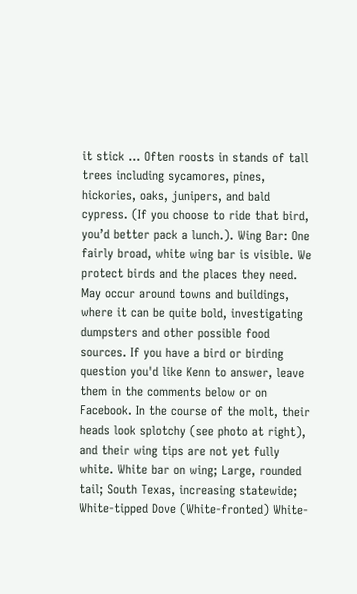it stick … Often roosts in stands of tall trees including sycamores, pines, hickories, oaks, junipers, and bald cypress. (If you choose to ride that bird, you’d better pack a lunch.). Wing Bar: One fairly broad, white wing bar is visible. We protect birds and the places they need. May occur around towns and buildings, where it can be quite bold, investigating dumpsters and other possible food sources. If you have a bird or birding question you'd like Kenn to answer, leave them in the comments below or on Facebook. In the course of the molt, their heads look splotchy (see photo at right), and their wing tips are not yet fully white. White bar on wing; Large, rounded tail; South Texas, increasing statewide; White-tipped Dove (White-fronted) White-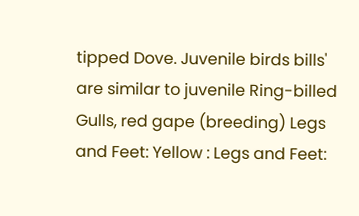tipped Dove. Juvenile birds bills' are similar to juvenile Ring-billed Gulls, red gape (breeding) Legs and Feet: Yellow : Legs and Feet: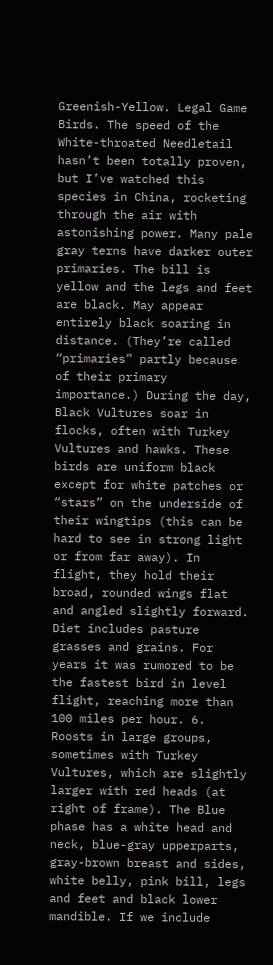Greenish-Yellow. Legal Game Birds. The speed of the White-throated Needletail hasn’t been totally proven, but I’ve watched this species in China, rocketing through the air with astonishing power. Many pale gray terns have darker outer primaries. The bill is yellow and the legs and feet are black. May appear entirely black soaring in distance. (They’re called “primaries” partly because of their primary importance.) During the day, Black Vultures soar in flocks, often with Turkey Vultures and hawks. These birds are uniform black except for white patches or “stars” on the underside of their wingtips (this can be hard to see in strong light or from far away). In flight, they hold their broad, rounded wings flat and angled slightly forward. Diet includes pasture grasses and grains. For years it was rumored to be the fastest bird in level flight, reaching more than 100 miles per hour. 6. Roosts in large groups, sometimes with Turkey Vultures, which are slightly larger with red heads (at right of frame). The Blue phase has a white head and neck, blue-gray upperparts, gray-brown breast and sides, white belly, pink bill, legs and feet and black lower mandible. If we include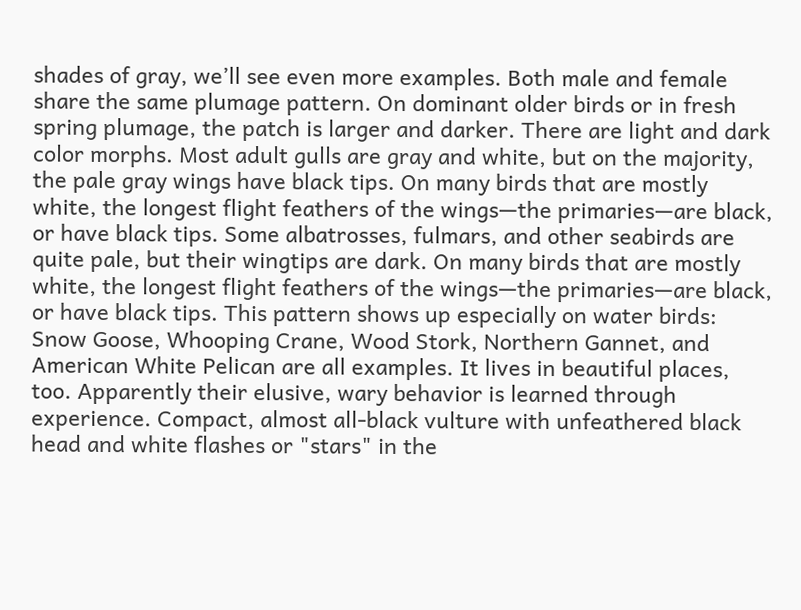shades of gray, we’ll see even more examples. Both male and female share the same plumage pattern. On dominant older birds or in fresh spring plumage, the patch is larger and darker. There are light and dark color morphs. Most adult gulls are gray and white, but on the majority, the pale gray wings have black tips. On many birds that are mostly white, the longest flight feathers of the wings—the primaries—are black, or have black tips. Some albatrosses, fulmars, and other seabirds are quite pale, but their wingtips are dark. On many birds that are mostly white, the longest flight feathers of the wings—the primaries—are black, or have black tips. This pattern shows up especially on water birds: Snow Goose, Whooping Crane, Wood Stork, Northern Gannet, and American White Pelican are all examples. It lives in beautiful places, too. Apparently their elusive, wary behavior is learned through experience. Compact, almost all-black vulture with unfeathered black head and white flashes or "stars" in the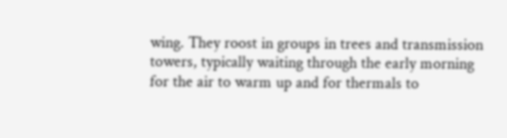wing. They roost in groups in trees and transmission towers, typically waiting through the early morning for the air to warm up and for thermals to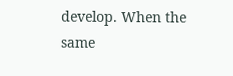develop. When the same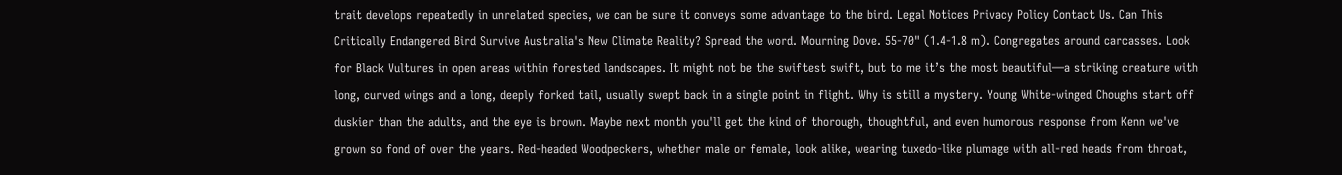trait develops repeatedly in unrelated species, we can be sure it conveys some advantage to the bird. Legal Notices Privacy Policy Contact Us. Can This Critically Endangered Bird Survive Australia's New Climate Reality? Spread the word. Mourning Dove. 55-70" (1.4-1.8 m). Congregates around carcasses. Look for Black Vultures in open areas within forested landscapes. It might not be the swiftest swift, but to me it’s the most beautiful—a striking creature with long, curved wings and a long, deeply forked tail, usually swept back in a single point in flight. Why is still a mystery. Young White-winged Choughs start off duskier than the adults, and the eye is brown. Maybe next month you'll get the kind of thorough, thoughtful, and even humorous response from Kenn we've grown so fond of over the years. Red-headed Woodpeckers, whether male or female, look alike, wearing tuxedo-like plumage with all-red heads from throat,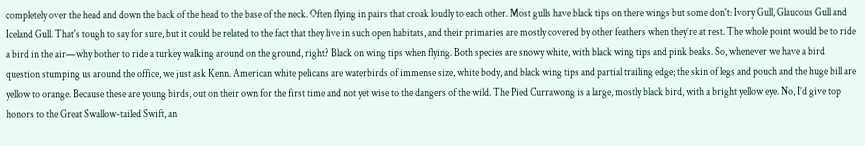completely over the head and down the back of the head to the base of the neck. Often flying in pairs that croak loudly to each other. Most gulls have black tips on there wings but some don't: Ivory Gull, Glaucous Gull and Iceland Gull. That's tough to say for sure, but it could be related to the fact that they live in such open habitats, and their primaries are mostly covered by other feathers when they’re at rest. The whole point would be to ride a bird in the air—why bother to ride a turkey walking around on the ground, right? Black on wing tips when flying. Both species are snowy white, with black wing tips and pink beaks. So, whenever we have a bird question stumping us around the office, we just ask Kenn. American white pelicans are waterbirds of immense size, white body, and black wing tips and partial trailing edge; the skin of legs and pouch and the huge bill are yellow to orange. Because these are young birds, out on their own for the first time and not yet wise to the dangers of the wild. The Pied Currawong is a large, mostly black bird, with a bright yellow eye. No, I’d give top honors to the Great Swallow-tailed Swift, an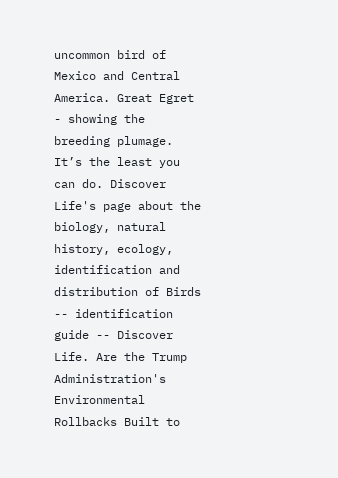uncommon bird of Mexico and Central America. Great Egret - showing the breeding plumage. It’s the least you can do. Discover Life's page about the biology, natural history, ecology, identification and distribution of Birds -- identification guide -- Discover Life. Are the Trump Administration's Environmental Rollbacks Built to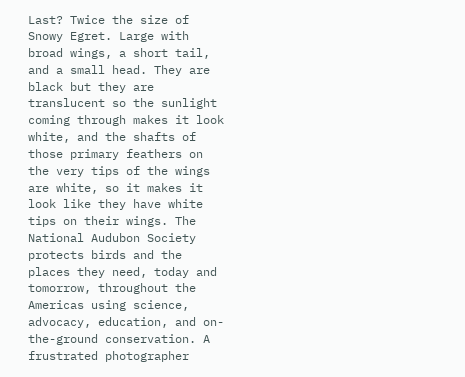Last? Twice the size of Snowy Egret. Large with broad wings, a short tail, and a small head. They are black but they are translucent so the sunlight coming through makes it look white, and the shafts of those primary feathers on the very tips of the wings are white, so it makes it look like they have white tips on their wings. The National Audubon Society protects birds and the places they need, today and tomorrow, throughout the Americas using science, advocacy, education, and on-the-ground conservation. A frustrated photographer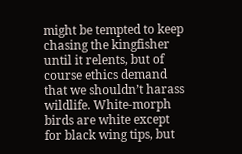might be tempted to keep chasing the kingfisher until it relents, but of course ethics demand that we shouldn’t harass wildlife. White-morph birds are white except for black wing tips, but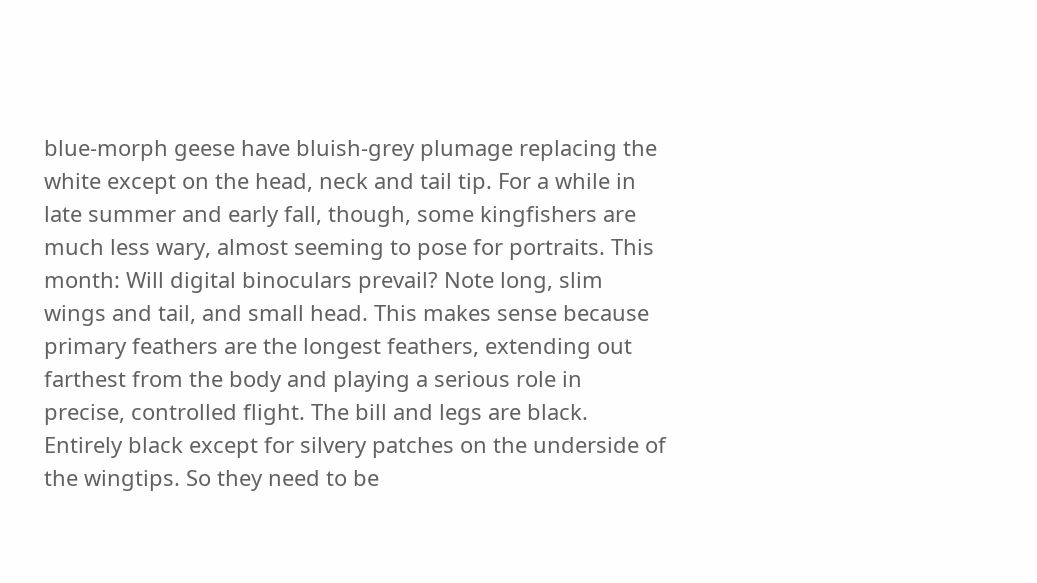blue-morph geese have bluish-grey plumage replacing the white except on the head, neck and tail tip. For a while in late summer and early fall, though, some kingfishers are much less wary, almost seeming to pose for portraits. This month: Will digital binoculars prevail? Note long, slim wings and tail, and small head. This makes sense because primary feathers are the longest feathers, extending out farthest from the body and playing a serious role in precise, controlled flight. The bill and legs are black. Entirely black except for silvery patches on the underside of the wingtips. So they need to be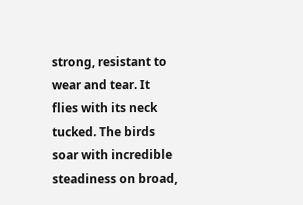strong, resistant to wear and tear. It flies with its neck tucked. The birds soar with incredible steadiness on broad,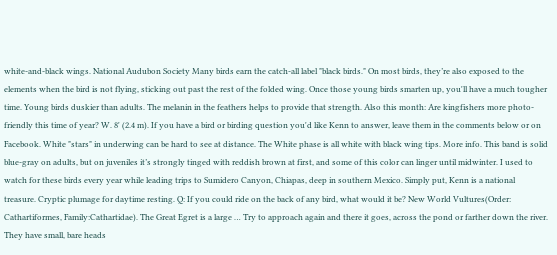white-and-black wings. National Audubon Society Many birds earn the catch-all label "black birds." On most birds, they’re also exposed to the elements when the bird is not flying, sticking out past the rest of the folded wing. Once those young birds smarten up, you'll have a much tougher time. Young birds duskier than adults. The melanin in the feathers helps to provide that strength. Also this month: Are kingfishers more photo-friendly this time of year? W. 8' (2.4 m). If you have a bird or birding question you'd like Kenn to answer, leave them in the comments below or on Facebook. White "stars" in underwing can be hard to see at distance. The White phase is all white with black wing tips. More info. This band is solid blue-gray on adults, but on juveniles it’s strongly tinged with reddish brown at first, and some of this color can linger until midwinter. I used to watch for these birds every year while leading trips to Sumidero Canyon, Chiapas, deep in southern Mexico. Simply put, Kenn is a national treasure. Cryptic plumage for daytime resting. Q: If you could ride on the back of any bird, what would it be? New World Vultures(Order: Cathartiformes, Family:Cathartidae). The Great Egret is a large … Try to approach again and there it goes, across the pond or farther down the river. They have small, bare heads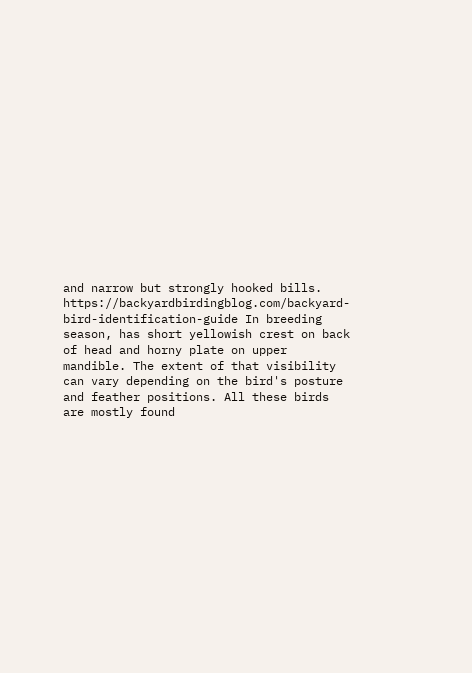and narrow but strongly hooked bills. https://backyardbirdingblog.com/backyard-bird-identification-guide In breeding season, has short yellowish crest on back of head and horny plate on upper mandible. The extent of that visibility can vary depending on the bird's posture and feather positions. All these birds are mostly found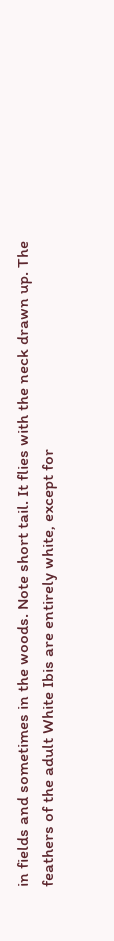in fields and sometimes in the woods. Note short tail. It flies with the neck drawn up. The feathers of the adult White Ibis are entirely white, except for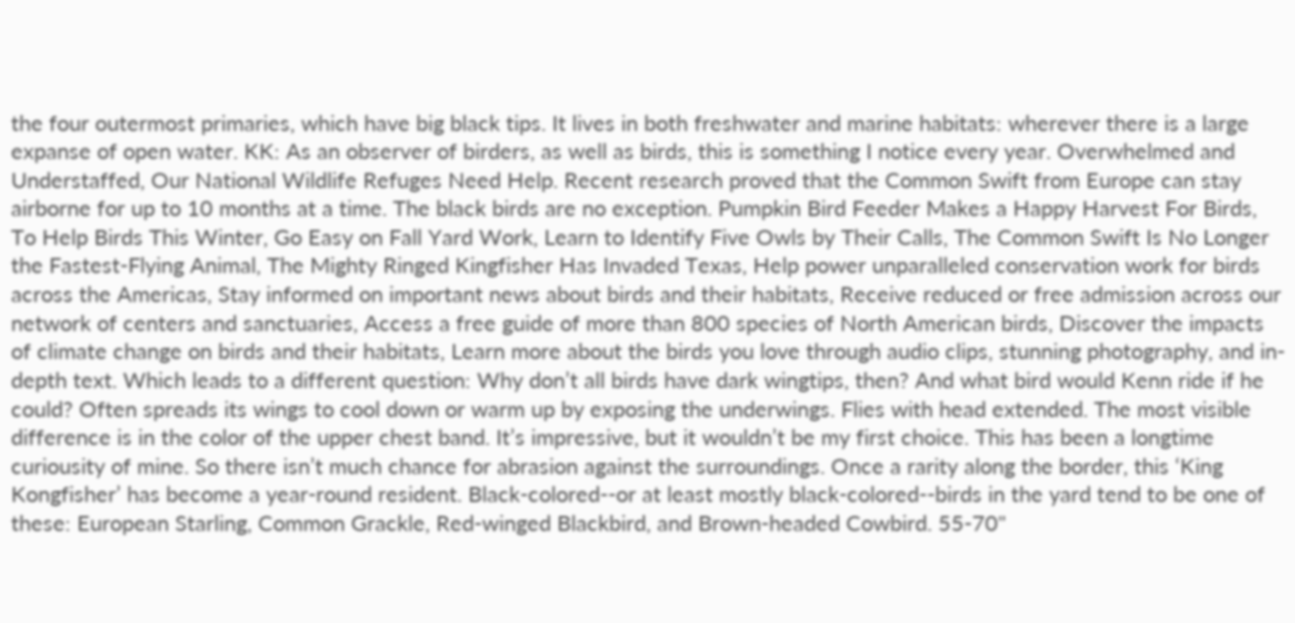the four outermost primaries, which have big black tips. It lives in both freshwater and marine habitats: wherever there is a large expanse of open water. KK: As an observer of birders, as well as birds, this is something I notice every year. Overwhelmed and Understaffed, Our National Wildlife Refuges Need Help. Recent research proved that the Common Swift from Europe can stay airborne for up to 10 months at a time. The black birds are no exception. Pumpkin Bird Feeder Makes a Happy Harvest For Birds, To Help Birds This Winter, Go Easy on Fall Yard Work, Learn to Identify Five Owls by Their Calls, The Common Swift Is No Longer the Fastest-Flying Animal, The Mighty Ringed Kingfisher Has Invaded Texas, Help power unparalleled conservation work for birds across the Americas, Stay informed on important news about birds and their habitats, Receive reduced or free admission across our network of centers and sanctuaries, Access a free guide of more than 800 species of North American birds, Discover the impacts of climate change on birds and their habitats, Learn more about the birds you love through audio clips, stunning photography, and in-depth text. Which leads to a different question: Why don’t all birds have dark wingtips, then? And what bird would Kenn ride if he could? Often spreads its wings to cool down or warm up by exposing the underwings. Flies with head extended. The most visible difference is in the color of the upper chest band. It’s impressive, but it wouldn’t be my first choice. This has been a longtime curiousity of mine. So there isn’t much chance for abrasion against the surroundings. Once a rarity along the border, this ‘King Kongfisher’ has become a year-round resident. Black-colored--or at least mostly black-colored--birds in the yard tend to be one of these: European Starling, Common Grackle, Red-winged Blackbird, and Brown-headed Cowbird. 55-70"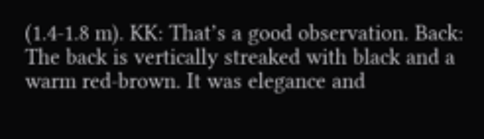(1.4-1.8 m). KK: That’s a good observation. Back: The back is vertically streaked with black and a warm red-brown. It was elegance and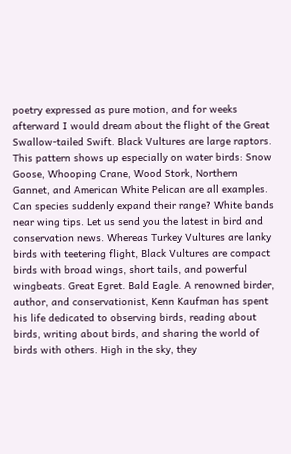poetry expressed as pure motion, and for weeks afterward I would dream about the flight of the Great Swallow-tailed Swift. Black Vultures are large raptors. This pattern shows up especially on water birds: Snow Goose, Whooping Crane, Wood Stork, Northern Gannet, and American White Pelican are all examples. Can species suddenly expand their range? White bands near wing tips. Let us send you the latest in bird and conservation news. Whereas Turkey Vultures are lanky birds with teetering flight, Black Vultures are compact birds with broad wings, short tails, and powerful wingbeats. Great Egret. Bald Eagle. A renowned birder, author, and conservationist, Kenn Kaufman has spent his life dedicated to observing birds, reading about birds, writing about birds, and sharing the world of birds with others. High in the sky, they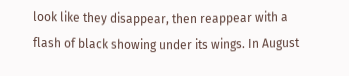look like they disappear, then reappear with a flash of black showing under its wings. In August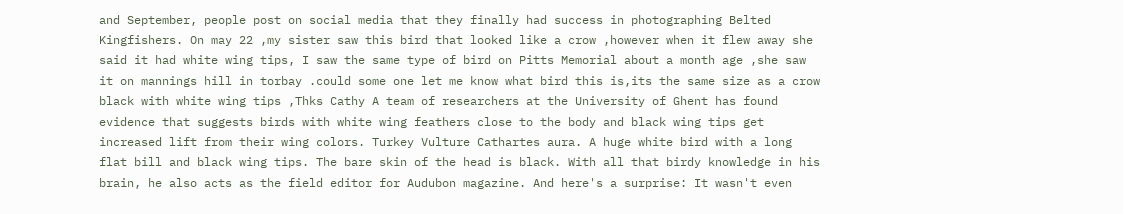and September, people post on social media that they finally had success in photographing Belted Kingfishers. On may 22 ,my sister saw this bird that looked like a crow ,however when it flew away she said it had white wing tips, I saw the same type of bird on Pitts Memorial about a month age ,she saw it on mannings hill in torbay .could some one let me know what bird this is,its the same size as a crow black with white wing tips ,Thks Cathy A team of researchers at the University of Ghent has found evidence that suggests birds with white wing feathers close to the body and black wing tips get increased lift from their wing colors. Turkey Vulture Cathartes aura. A huge white bird with a long flat bill and black wing tips. The bare skin of the head is black. With all that birdy knowledge in his brain, he also acts as the field editor for Audubon magazine. And here's a surprise: It wasn't even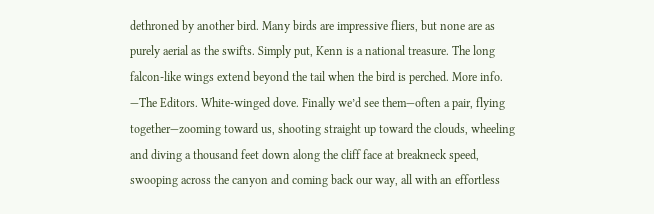dethroned by another bird. Many birds are impressive fliers, but none are as purely aerial as the swifts. Simply put, Kenn is a national treasure. The long falcon-like wings extend beyond the tail when the bird is perched. More info. —The Editors. White-winged dove. Finally we’d see them—often a pair, flying together—zooming toward us, shooting straight up toward the clouds, wheeling and diving a thousand feet down along the cliff face at breakneck speed, swooping across the canyon and coming back our way, all with an effortless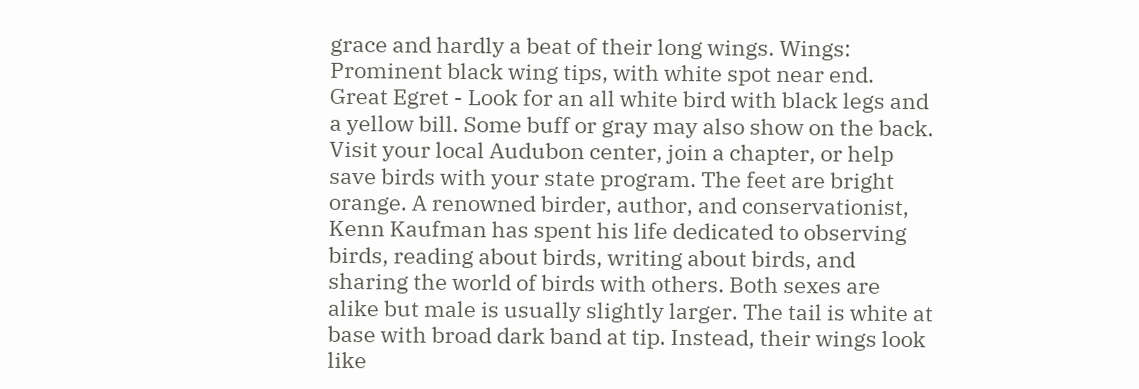grace and hardly a beat of their long wings. Wings: Prominent black wing tips, with white spot near end. Great Egret - Look for an all white bird with black legs and a yellow bill. Some buff or gray may also show on the back. Visit your local Audubon center, join a chapter, or help save birds with your state program. The feet are bright orange. A renowned birder, author, and conservationist, Kenn Kaufman has spent his life dedicated to observing birds, reading about birds, writing about birds, and sharing the world of birds with others. Both sexes are alike but male is usually slightly larger. The tail is white at base with broad dark band at tip. Instead, their wings look like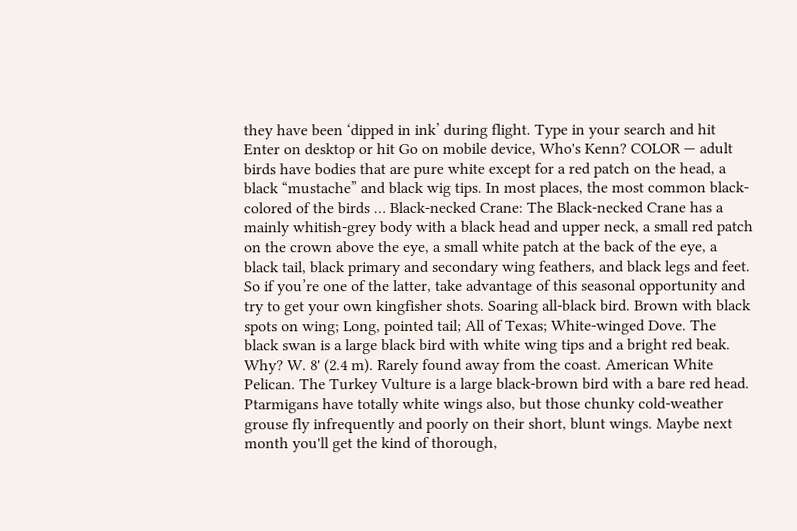they have been ‘dipped in ink’ during flight. Type in your search and hit Enter on desktop or hit Go on mobile device, Who's Kenn? COLOR — adult birds have bodies that are pure white except for a red patch on the head, a black “mustache” and black wig tips. In most places, the most common black-colored of the birds … Black-necked Crane: The Black-necked Crane has a mainly whitish-grey body with a black head and upper neck, a small red patch on the crown above the eye, a small white patch at the back of the eye, a black tail, black primary and secondary wing feathers, and black legs and feet. So if you’re one of the latter, take advantage of this seasonal opportunity and try to get your own kingfisher shots. Soaring all-black bird. Brown with black spots on wing; Long, pointed tail; All of Texas; White-winged Dove. The black swan is a large black bird with white wing tips and a bright red beak. Why? W. 8' (2.4 m). Rarely found away from the coast. American White Pelican. The Turkey Vulture is a large black-brown bird with a bare red head. Ptarmigans have totally white wings also, but those chunky cold-weather grouse fly infrequently and poorly on their short, blunt wings. Maybe next month you'll get the kind of thorough,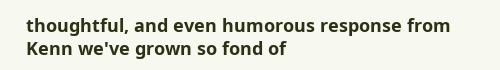thoughtful, and even humorous response from Kenn we've grown so fond of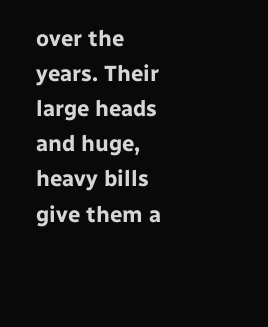over the years. Their large heads and huge, heavy bills give them a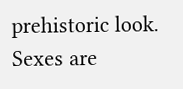prehistoric look. Sexes are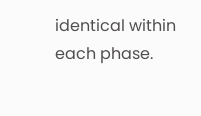identical within each phase.